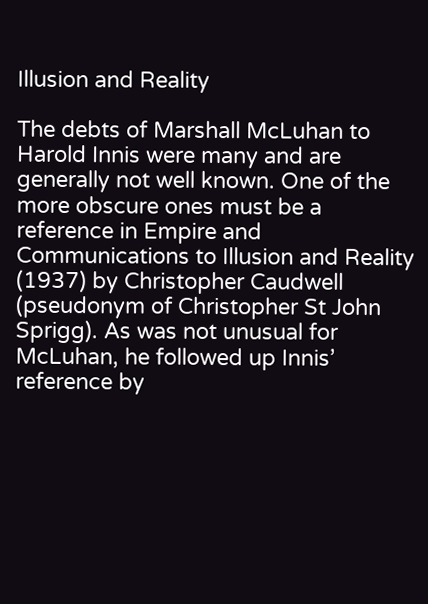Illusion and Reality

The debts of Marshall McLuhan to Harold Innis were many and are generally not well known. One of the more obscure ones must be a reference in Empire and Communications to Illusion and Reality (1937) by Christopher Caudwell (pseudonym of Christopher St John Sprigg). As was not unusual for McLuhan, he followed up Innis’ reference by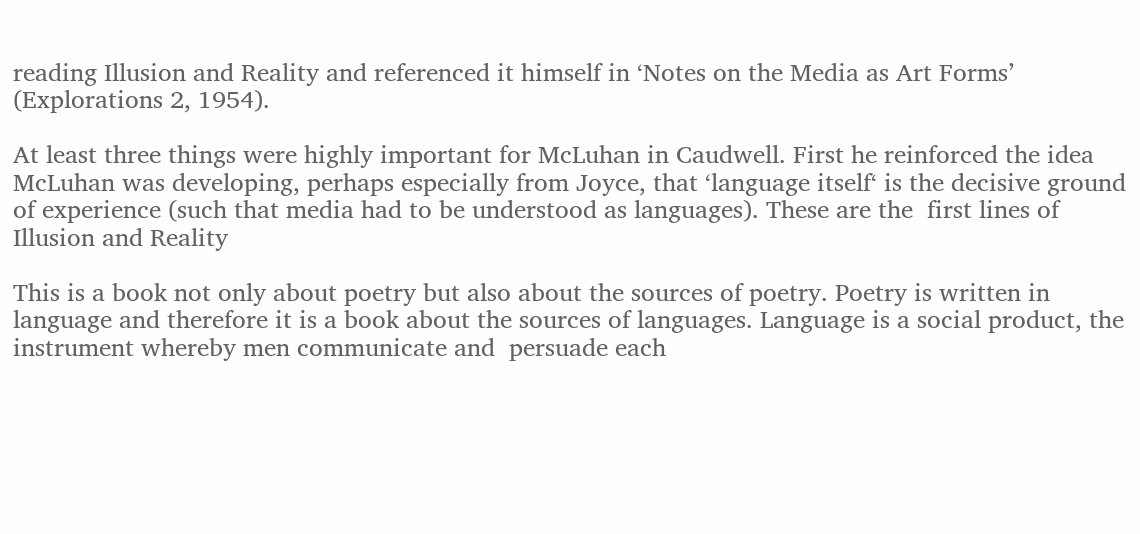reading Illusion and Reality and referenced it himself in ‘Notes on the Media as Art Forms’ (Explorations 2, 1954).

At least three things were highly important for McLuhan in Caudwell. First he reinforced the idea McLuhan was developing, perhaps especially from Joyce, that ‘language itself‘ is the decisive ground of experience (such that media had to be understood as languages). These are the  first lines of Illusion and Reality

This is a book not only about poetry but also about the sources of poetry. Poetry is written in language and therefore it is a book about the sources of languages. Language is a social product, the instrument whereby men communicate and  persuade each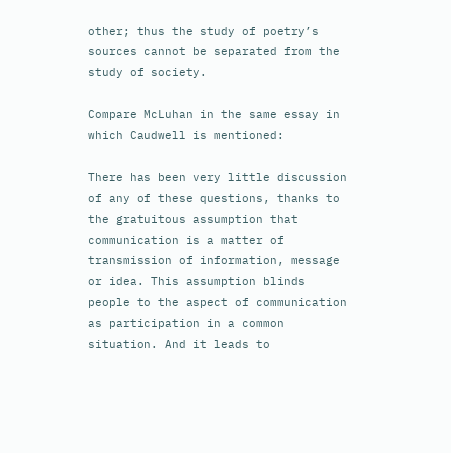other; thus the study of poetry’s sources cannot be separated from the study of society.

Compare McLuhan in the same essay in which Caudwell is mentioned:

There has been very little discussion of any of these questions, thanks to the gratuitous assumption that communication is a matter of transmission of information, message or idea. This assumption blinds people to the aspect of communication as participation in a common situation. And it leads to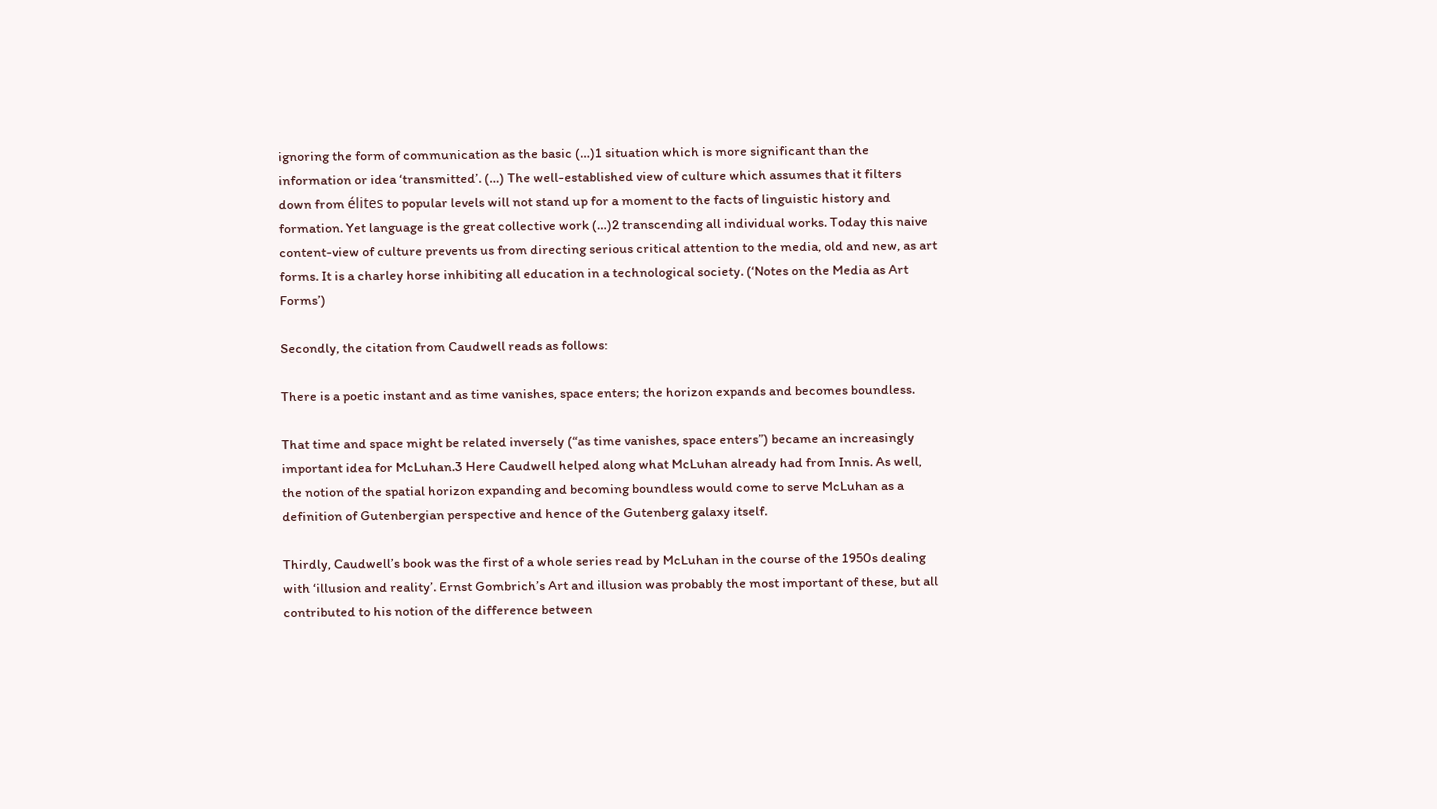ignoring the form of communication as the basic (…)1 situation which is more significant than the information or idea ‘transmitted’. (…) The well-established view of culture which assumes that it filters down from élites to popular levels will not stand up for a moment to the facts of linguistic history and formation. Yet language is the great collective work (…)2 transcending all individual works. Today this naive content-view of culture prevents us from directing serious critical attention to the media, old and new, as art forms. It is a charley horse inhibiting all education in a technological society. (‘Notes on the Media as Art Forms’)

Secondly, the citation from Caudwell reads as follows:

There is a poetic instant and as time vanishes, space enters; the horizon expands and becomes boundless.

That time and space might be related inversely (“as time vanishes, space enters”) became an increasingly important idea for McLuhan.3 Here Caudwell helped along what McLuhan already had from Innis. As well, the notion of the spatial horizon expanding and becoming boundless would come to serve McLuhan as a definition of Gutenbergian perspective and hence of the Gutenberg galaxy itself.

Thirdly, Caudwell’s book was the first of a whole series read by McLuhan in the course of the 1950s dealing with ‘illusion and reality’. Ernst Gombrich’s Art and illusion was probably the most important of these, but all contributed to his notion of the difference between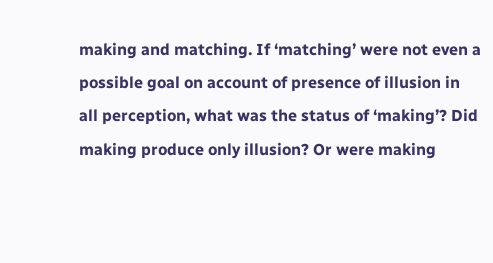making and matching. If ‘matching’ were not even a possible goal on account of presence of illusion in all perception, what was the status of ‘making’? Did making produce only illusion? Or were making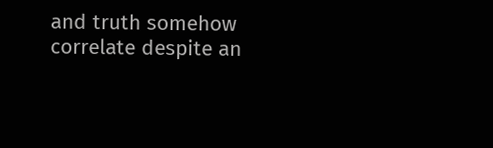and truth somehow correlate despite an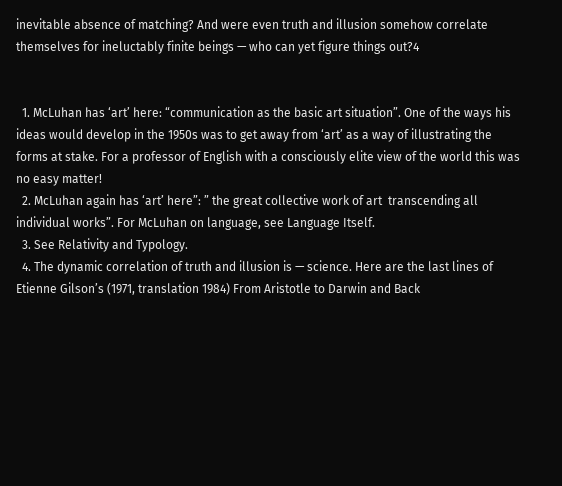inevitable absence of matching? And were even truth and illusion somehow correlate themselves for ineluctably finite beings — who can yet figure things out?4


  1. McLuhan has ‘art’ here: “communication as the basic art situation”. One of the ways his ideas would develop in the 1950s was to get away from ‘art’ as a way of illustrating the forms at stake. For a professor of English with a consciously elite view of the world this was no easy matter!
  2. McLuhan again has ‘art’ here”: ” the great collective work of art  transcending all individual works”. For McLuhan on language, see Language Itself.
  3. See Relativity and Typology.
  4. The dynamic correlation of truth and illusion is — science. Here are the last lines of Etienne Gilson’s (1971, translation 1984) From Aristotle to Darwin and Back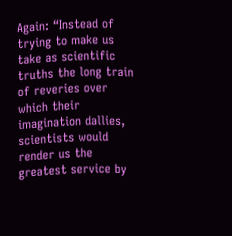Again: “Instead of trying to make us take as scientific truths the long train of reveries over which their imagination dallies, scientists would render us the greatest service by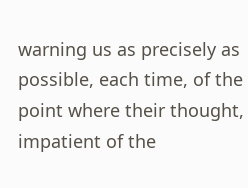warning us as precisely as possible, each time, of the point where their thought, impatient of the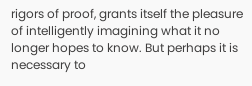rigors of proof, grants itself the pleasure of intelligently imagining what it no longer hopes to know. But perhaps it is necessary to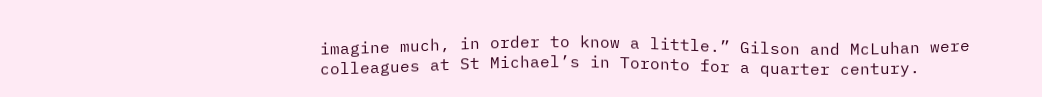imagine much, in order to know a little.” Gilson and McLuhan were colleagues at St Michael’s in Toronto for a quarter century.